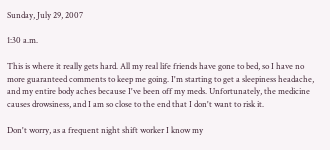Sunday, July 29, 2007

1:30 a.m.

This is where it really gets hard. All my real life friends have gone to bed, so I have no more guaranteed comments to keep me going. I'm starting to get a sleepiness headache, and my entire body aches because I've been off my meds. Unfortunately, the medicine causes drowsiness, and I am so close to the end that I don't want to risk it.

Don't worry, as a frequent night shift worker I know my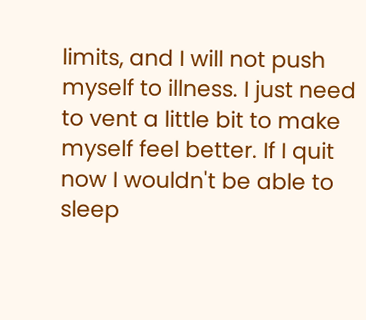limits, and I will not push myself to illness. I just need to vent a little bit to make myself feel better. If I quit now I wouldn't be able to sleep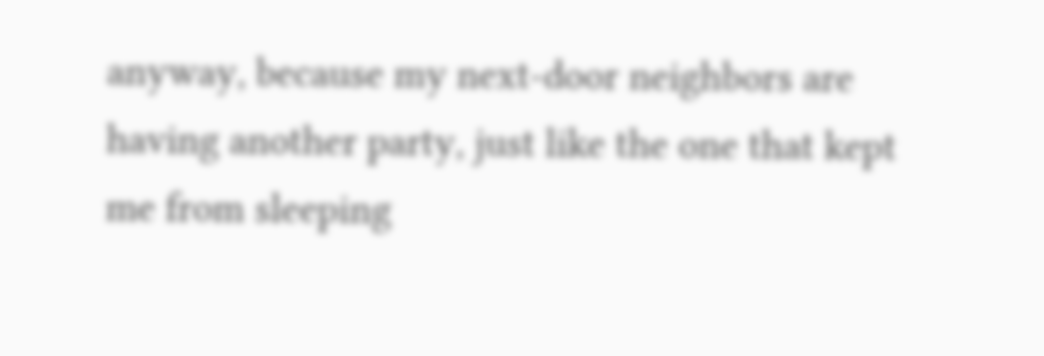anyway, because my next-door neighbors are having another party, just like the one that kept me from sleeping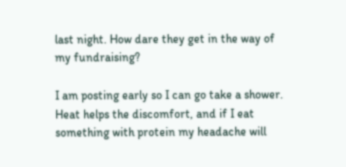last night. How dare they get in the way of my fundraising?

I am posting early so I can go take a shower. Heat helps the discomfort, and if I eat something with protein my headache will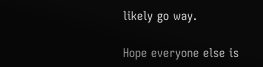likely go way.

Hope everyone else is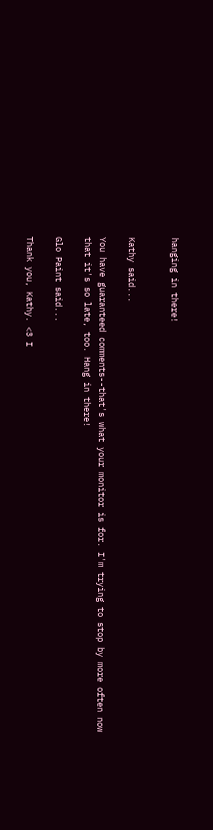hanging in there!


Kathy said...

You have guaranteed comments--that's what your monitor is for. I'm trying to stop by more often now that it's so late, too. Hang in there!

Glo Paint said...

Thank you, Kathy. <3 I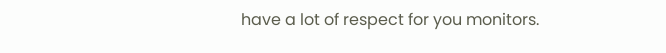have a lot of respect for you monitors.